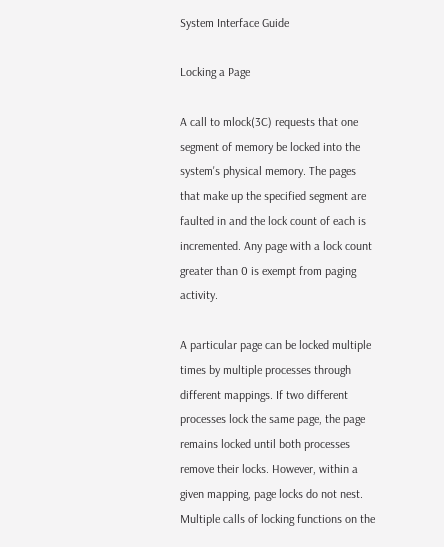System Interface Guide

Locking a Page

A call to mlock(3C) requests that one segment of memory be locked into the system's physical memory. The pages that make up the specified segment are faulted in and the lock count of each is incremented. Any page with a lock count greater than 0 is exempt from paging activity.

A particular page can be locked multiple times by multiple processes through different mappings. If two different processes lock the same page, the page remains locked until both processes remove their locks. However, within a given mapping, page locks do not nest. Multiple calls of locking functions on the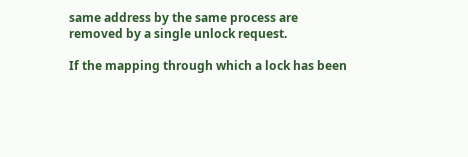same address by the same process are removed by a single unlock request.

If the mapping through which a lock has been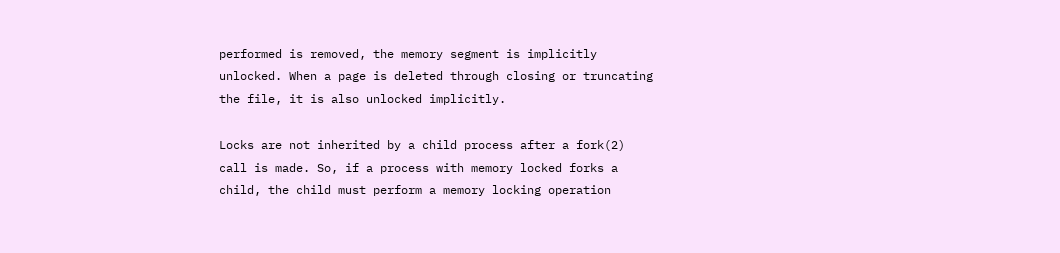performed is removed, the memory segment is implicitly unlocked. When a page is deleted through closing or truncating the file, it is also unlocked implicitly.

Locks are not inherited by a child process after a fork(2) call is made. So, if a process with memory locked forks a child, the child must perform a memory locking operation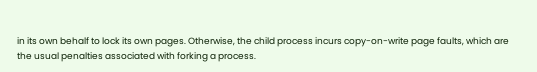in its own behalf to lock its own pages. Otherwise, the child process incurs copy-on-write page faults, which are the usual penalties associated with forking a process.